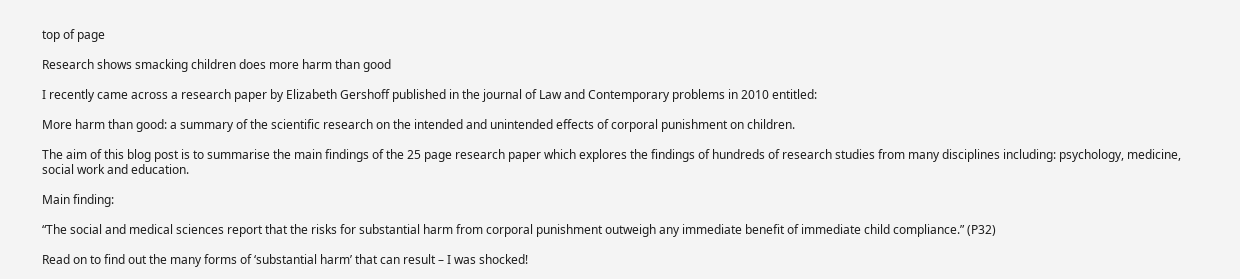top of page

Research shows smacking children does more harm than good

I recently came across a research paper by Elizabeth Gershoff published in the journal of Law and Contemporary problems in 2010 entitled:

More harm than good: a summary of the scientific research on the intended and unintended effects of corporal punishment on children.

The aim of this blog post is to summarise the main findings of the 25 page research paper which explores the findings of hundreds of research studies from many disciplines including: psychology, medicine, social work and education.

Main finding:

“The social and medical sciences report that the risks for substantial harm from corporal punishment outweigh any immediate benefit of immediate child compliance.” (P32)

Read on to find out the many forms of ‘substantial harm’ that can result – I was shocked!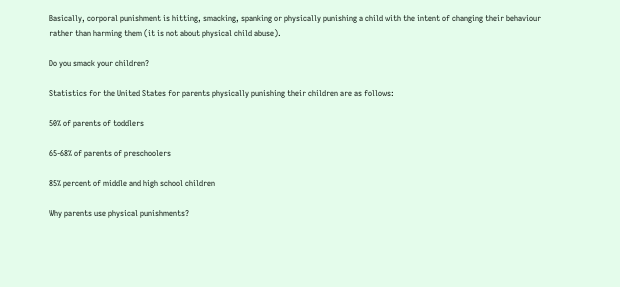Basically, corporal punishment is hitting, smacking, spanking or physically punishing a child with the intent of changing their behaviour rather than harming them (it is not about physical child abuse).

Do you smack your children?

Statistics for the United States for parents physically punishing their children are as follows:

50% of parents of toddlers

65-68% of parents of preschoolers

85% percent of middle and high school children

Why parents use physical punishments?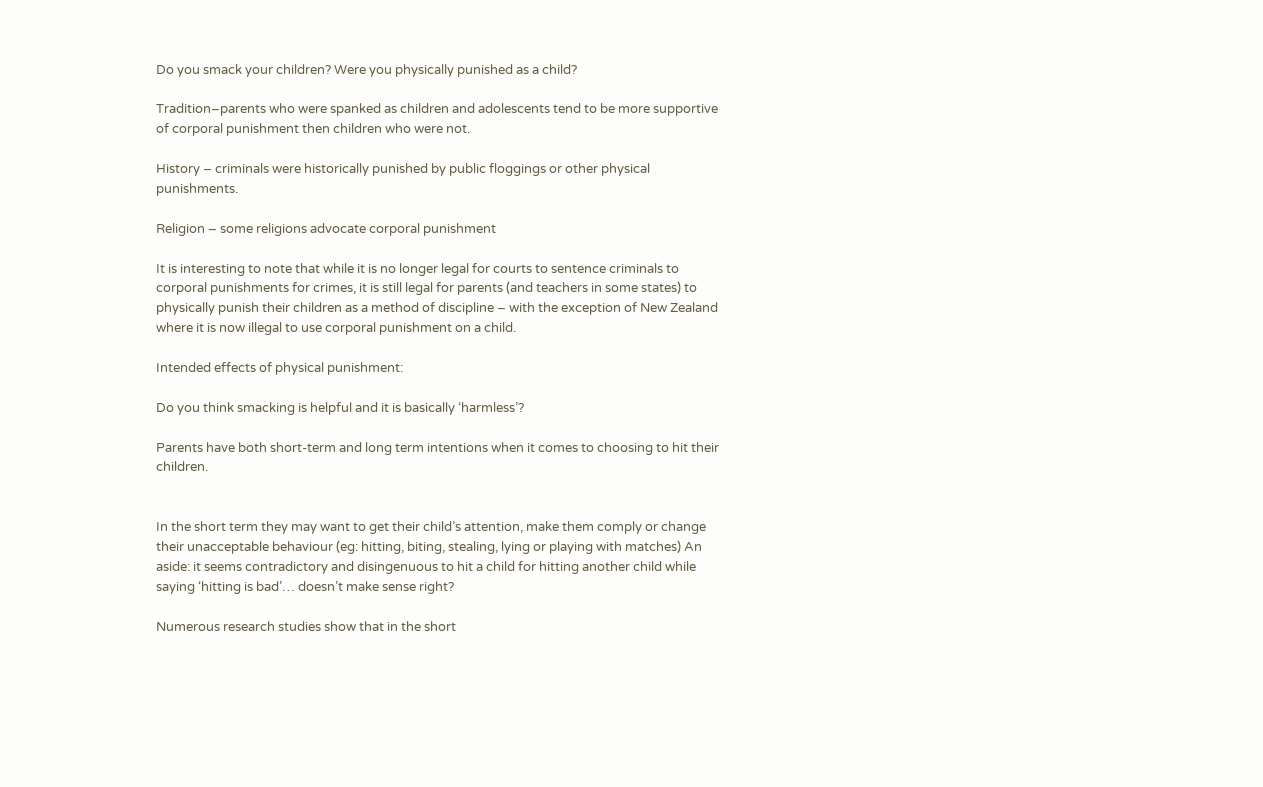Do you smack your children? Were you physically punished as a child?

Tradition–parents who were spanked as children and adolescents tend to be more supportive of corporal punishment then children who were not.

History – criminals were historically punished by public floggings or other physical punishments.

Religion – some religions advocate corporal punishment

It is interesting to note that while it is no longer legal for courts to sentence criminals to corporal punishments for crimes, it is still legal for parents (and teachers in some states) to physically punish their children as a method of discipline – with the exception of New Zealand where it is now illegal to use corporal punishment on a child.

Intended effects of physical punishment:

Do you think smacking is helpful and it is basically ‘harmless’?

Parents have both short-term and long term intentions when it comes to choosing to hit their children.


In the short term they may want to get their child’s attention, make them comply or change their unacceptable behaviour (eg: hitting, biting, stealing, lying or playing with matches) An aside: it seems contradictory and disingenuous to hit a child for hitting another child while saying ‘hitting is bad’… doesn’t make sense right?

Numerous research studies show that in the short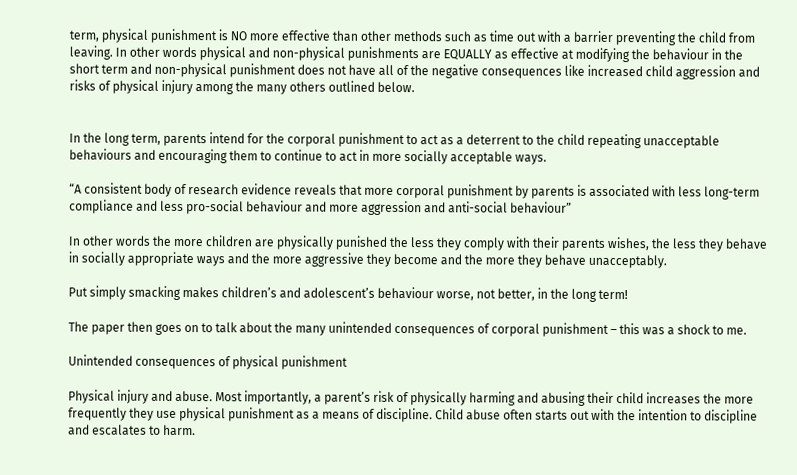term, physical punishment is NO more effective than other methods such as time out with a barrier preventing the child from leaving. In other words physical and non-physical punishments are EQUALLY as effective at modifying the behaviour in the short term and non-physical punishment does not have all of the negative consequences like increased child aggression and risks of physical injury among the many others outlined below.


In the long term, parents intend for the corporal punishment to act as a deterrent to the child repeating unacceptable behaviours and encouraging them to continue to act in more socially acceptable ways.

“A consistent body of research evidence reveals that more corporal punishment by parents is associated with less long-term compliance and less pro-social behaviour and more aggression and anti-social behaviour”

In other words the more children are physically punished the less they comply with their parents wishes, the less they behave in socially appropriate ways and the more aggressive they become and the more they behave unacceptably.

Put simply smacking makes children’s and adolescent’s behaviour worse, not better, in the long term!

The paper then goes on to talk about the many unintended consequences of corporal punishment – this was a shock to me.

Unintended consequences of physical punishment

Physical injury and abuse. Most importantly, a parent’s risk of physically harming and abusing their child increases the more frequently they use physical punishment as a means of discipline. Child abuse often starts out with the intention to discipline and escalates to harm.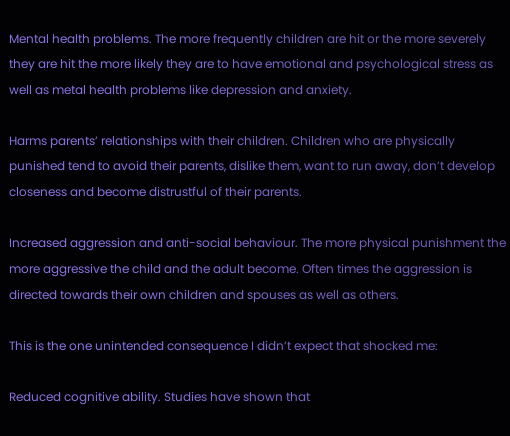Mental health problems. The more frequently children are hit or the more severely they are hit the more likely they are to have emotional and psychological stress as well as metal health problems like depression and anxiety.

Harms parents’ relationships with their children. Children who are physically punished tend to avoid their parents, dislike them, want to run away, don’t develop closeness and become distrustful of their parents.

Increased aggression and anti-social behaviour. The more physical punishment the more aggressive the child and the adult become. Often times the aggression is directed towards their own children and spouses as well as others.

This is the one unintended consequence I didn’t expect that shocked me:

Reduced cognitive ability. Studies have shown that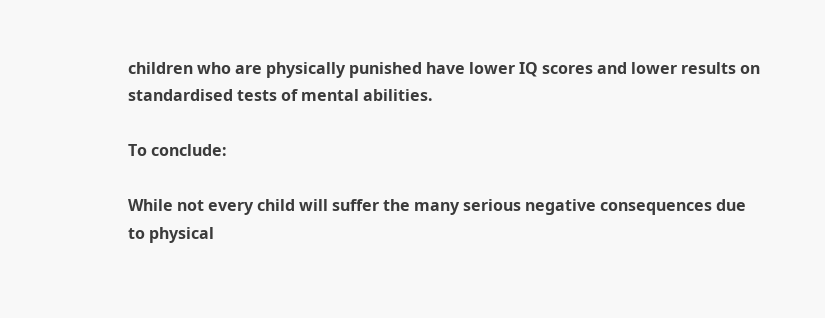children who are physically punished have lower IQ scores and lower results on standardised tests of mental abilities.

To conclude:

While not every child will suffer the many serious negative consequences due to physical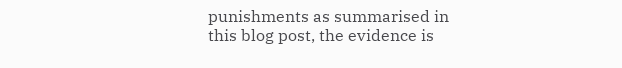punishments as summarised in this blog post, the evidence is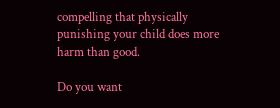compelling that physically punishing your child does more harm than good.

Do you want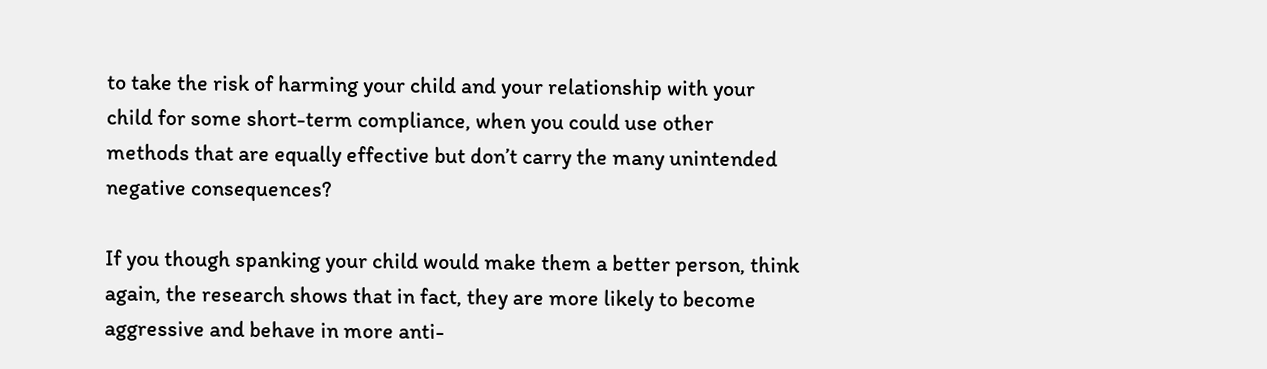to take the risk of harming your child and your relationship with your child for some short-term compliance, when you could use other methods that are equally effective but don’t carry the many unintended negative consequences?

If you though spanking your child would make them a better person, think again, the research shows that in fact, they are more likely to become aggressive and behave in more anti-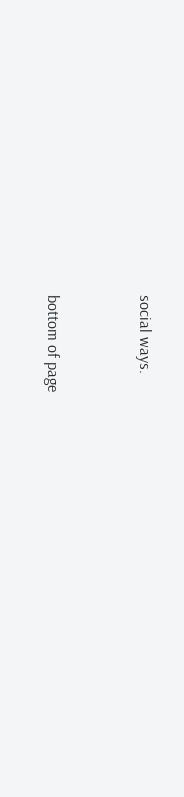social ways.


bottom of page